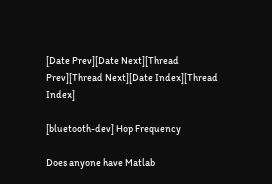[Date Prev][Date Next][Thread Prev][Thread Next][Date Index][Thread Index]

[bluetooth-dev] Hop Frequency

Does anyone have Matlab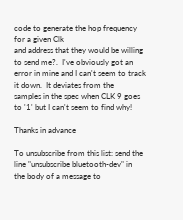code to generate the hop frequency for a given Clk
and address that they would be willing to send me?.  I've obviously got an
error in mine and I can't seem to track it down.  It deviates from the
samples in the spec when CLK 9 goes to '1' but I can't seem to find why!

Thanks in advance

To unsubscribe from this list: send the line "unsubscribe bluetooth-dev" in
the body of a message to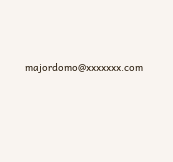majordomo@xxxxxxx.com